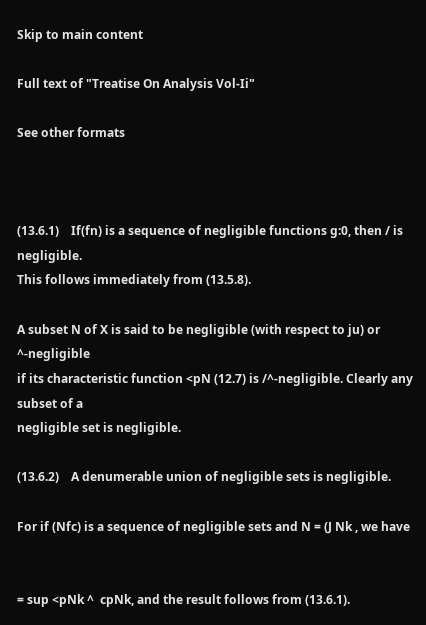Skip to main content

Full text of "Treatise On Analysis Vol-Ii"

See other formats



(13.6.1)    If(fn) is a sequence of negligible functions g:0, then / is negligible.
This follows immediately from (13.5.8).

A subset N of X is said to be negligible (with respect to ju) or ^-negligible
if its characteristic function <pN (12.7) is /^-negligible. Clearly any subset of a
negligible set is negligible.

(13.6.2)    A denumerable union of negligible sets is negligible.

For if (Nfc) is a sequence of negligible sets and N = (J Nk , we have


= sup <pNk ^  cpNk, and the result follows from (13.6.1).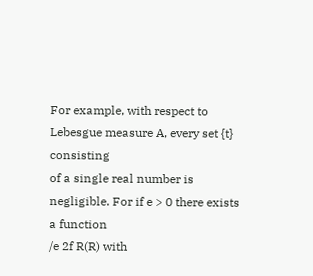For example, with respect to Lebesgue measure A, every set {t} consisting
of a single real number is negligible. For if e > 0 there exists a function
/e 2f R(R) with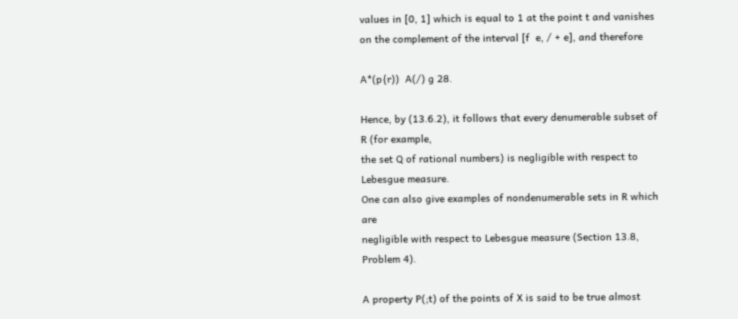values in [0, 1] which is equal to 1 at the point t and vanishes
on the complement of the interval [f  e, / + e], and therefore

A*(p{r))  A(/) g 28.

Hence, by (13.6.2), it follows that every denumerable subset of R (for example,
the set Q of rational numbers) is negligible with respect to Lebesgue measure.
One can also give examples of nondenumerable sets in R which are
negligible with respect to Lebesgue measure (Section 13.8, Problem 4).

A property P(;t) of the points of X is said to be true almost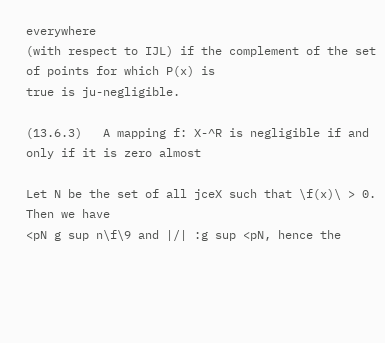everywhere
(with respect to IJL) if the complement of the set of points for which P(x) is
true is ju-negligible.

(13.6.3)   A mapping f: X-^R is negligible if and only if it is zero almost

Let N be the set of all jceX such that \f(x)\ > 0. Then we have
<pN g sup n\f\9 and |/| :g sup <pN, hence the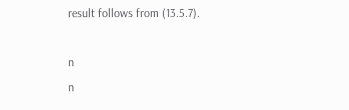result follows from (13.5.7).

n                                             n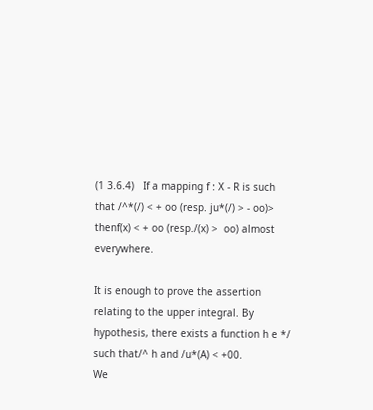(1 3.6.4)   If a mapping f : X - R is such that /^*(/) < + oo (resp. ju*(/) > - oo)>
thenf(x) < + oo (resp./(x) >  oo) almost everywhere.

It is enough to prove the assertion relating to the upper integral. By
hypothesis, there exists a function h e */ such that/^ h and /u*(A) < +00.
We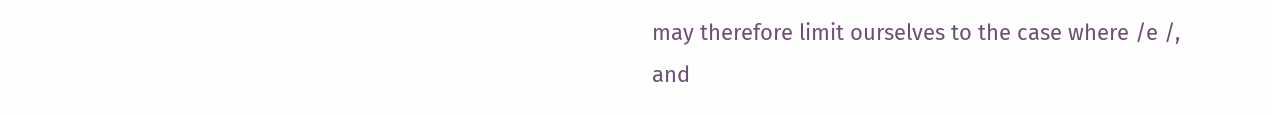may therefore limit ourselves to the case where /e /, and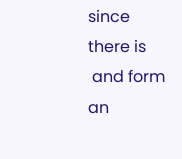since there is
 and form an